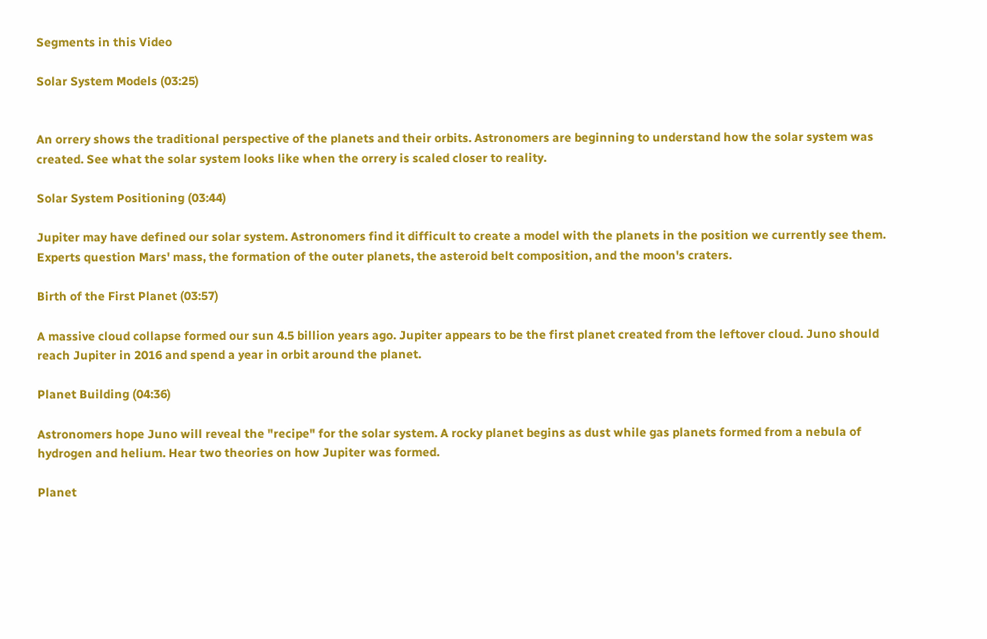Segments in this Video

Solar System Models (03:25)


An orrery shows the traditional perspective of the planets and their orbits. Astronomers are beginning to understand how the solar system was created. See what the solar system looks like when the orrery is scaled closer to reality.

Solar System Positioning (03:44)

Jupiter may have defined our solar system. Astronomers find it difficult to create a model with the planets in the position we currently see them. Experts question Mars' mass, the formation of the outer planets, the asteroid belt composition, and the moon's craters.

Birth of the First Planet (03:57)

A massive cloud collapse formed our sun 4.5 billion years ago. Jupiter appears to be the first planet created from the leftover cloud. Juno should reach Jupiter in 2016 and spend a year in orbit around the planet.

Planet Building (04:36)

Astronomers hope Juno will reveal the "recipe" for the solar system. A rocky planet begins as dust while gas planets formed from a nebula of hydrogen and helium. Hear two theories on how Jupiter was formed.

Planet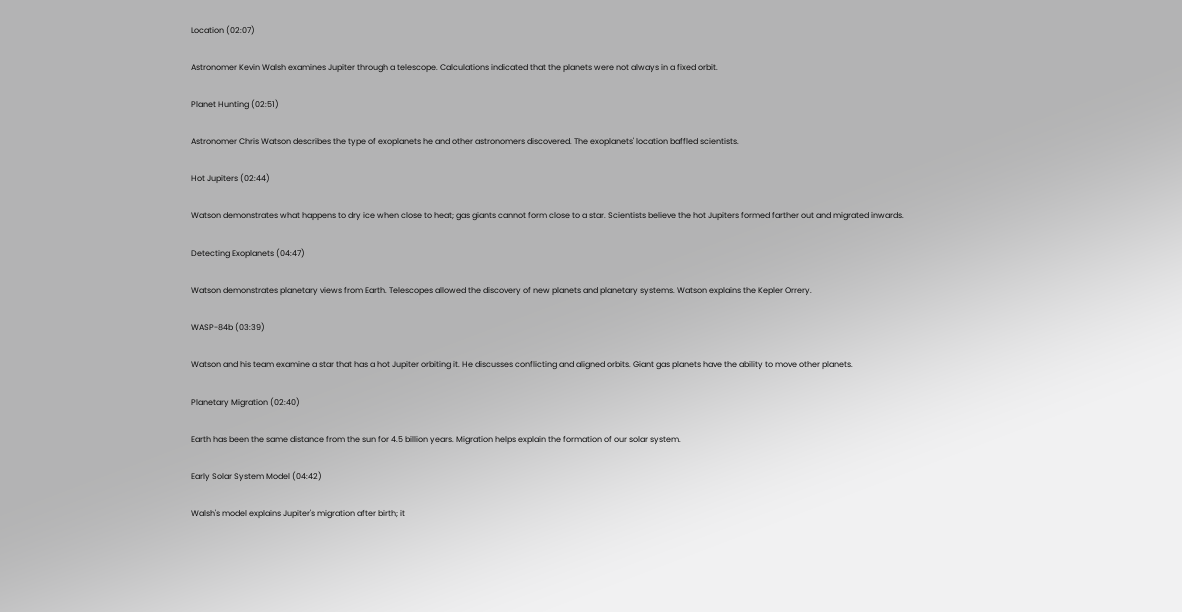Location (02:07)

Astronomer Kevin Walsh examines Jupiter through a telescope. Calculations indicated that the planets were not always in a fixed orbit.

Planet Hunting (02:51)

Astronomer Chris Watson describes the type of exoplanets he and other astronomers discovered. The exoplanets' location baffled scientists.

Hot Jupiters (02:44)

Watson demonstrates what happens to dry ice when close to heat; gas giants cannot form close to a star. Scientists believe the hot Jupiters formed farther out and migrated inwards.

Detecting Exoplanets (04:47)

Watson demonstrates planetary views from Earth. Telescopes allowed the discovery of new planets and planetary systems. Watson explains the Kepler Orrery.

WASP-84b (03:39)

Watson and his team examine a star that has a hot Jupiter orbiting it. He discusses conflicting and aligned orbits. Giant gas planets have the ability to move other planets.

Planetary Migration (02:40)

Earth has been the same distance from the sun for 4.5 billion years. Migration helps explain the formation of our solar system.

Early Solar System Model (04:42)

Walsh's model explains Jupiter's migration after birth; it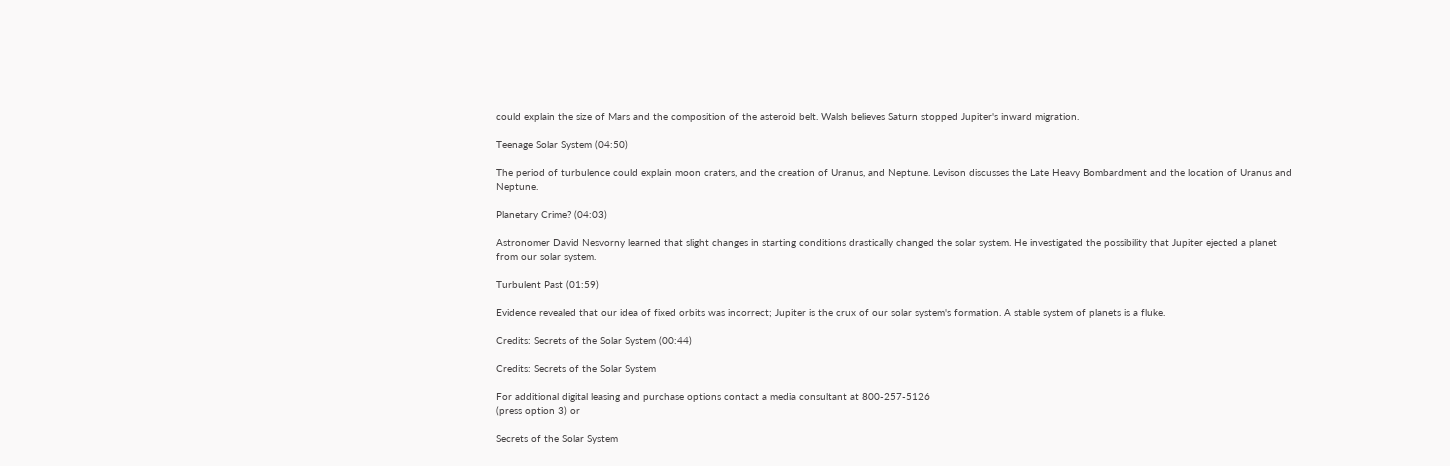could explain the size of Mars and the composition of the asteroid belt. Walsh believes Saturn stopped Jupiter's inward migration.

Teenage Solar System (04:50)

The period of turbulence could explain moon craters, and the creation of Uranus, and Neptune. Levison discusses the Late Heavy Bombardment and the location of Uranus and Neptune.

Planetary Crime? (04:03)

Astronomer David Nesvorny learned that slight changes in starting conditions drastically changed the solar system. He investigated the possibility that Jupiter ejected a planet from our solar system.

Turbulent Past (01:59)

Evidence revealed that our idea of fixed orbits was incorrect; Jupiter is the crux of our solar system's formation. A stable system of planets is a fluke.

Credits: Secrets of the Solar System (00:44)

Credits: Secrets of the Solar System

For additional digital leasing and purchase options contact a media consultant at 800-257-5126
(press option 3) or

Secrets of the Solar System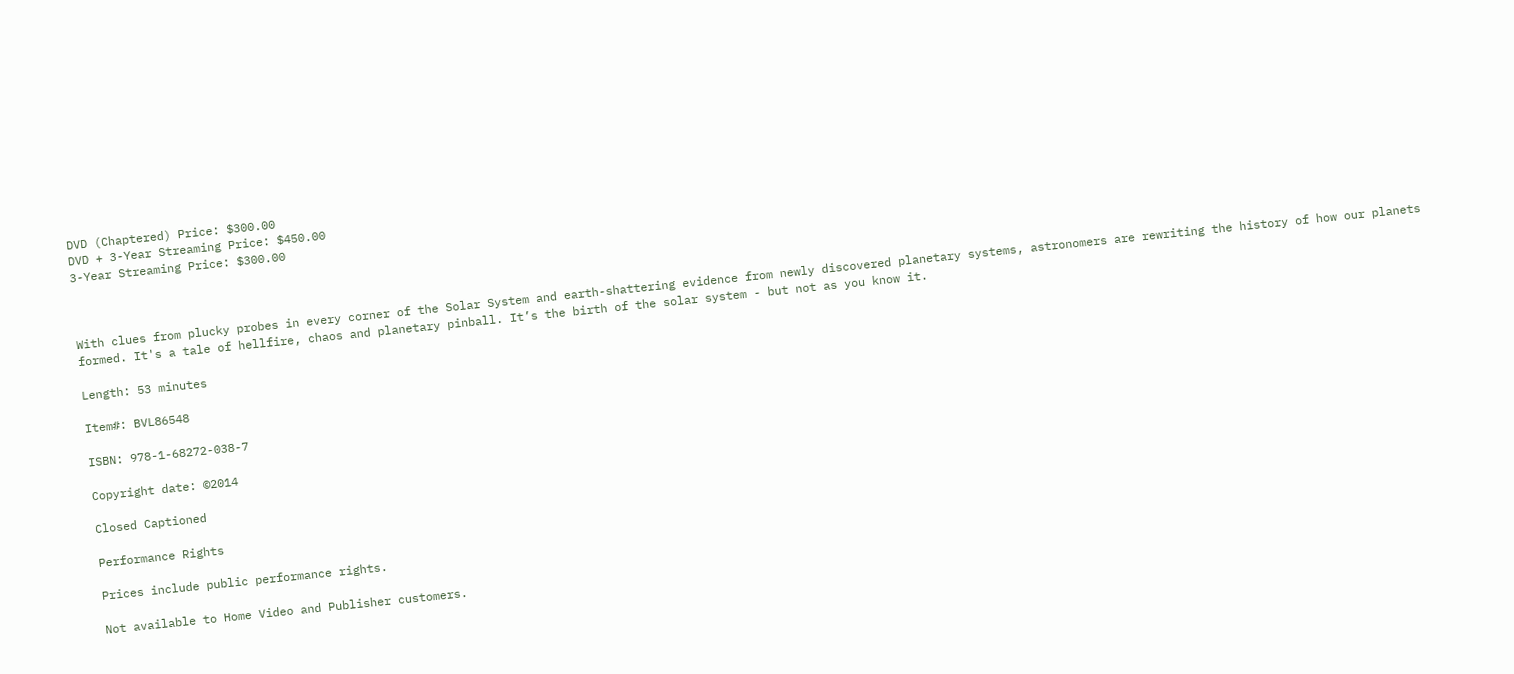DVD (Chaptered) Price: $300.00
DVD + 3-Year Streaming Price: $450.00
3-Year Streaming Price: $300.00



With clues from plucky probes in every corner of the Solar System and earth-shattering evidence from newly discovered planetary systems, astronomers are rewriting the history of how our planets formed. It's a tale of hellfire, chaos and planetary pinball. It’s the birth of the solar system - but not as you know it.

Length: 53 minutes

Item#: BVL86548

ISBN: 978-1-68272-038-7

Copyright date: ©2014

Closed Captioned

Performance Rights

Prices include public performance rights.

Not available to Home Video and Publisher customers.